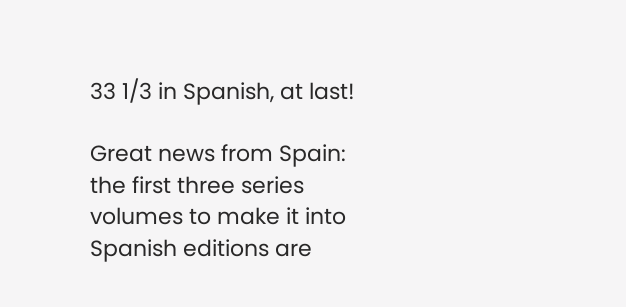33 1/3 in Spanish, at last!

Great news from Spain: the first three series volumes to make it into Spanish editions are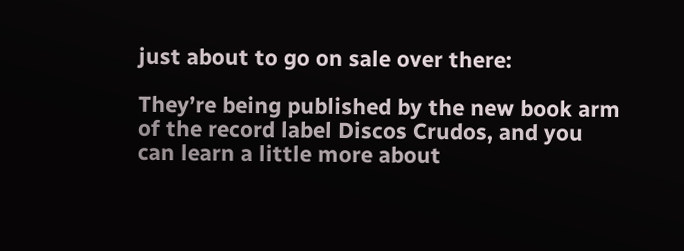just about to go on sale over there:

They’re being published by the new book arm of the record label Discos Crudos, and you can learn a little more about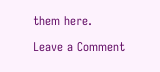them here.

Leave a Comment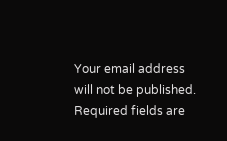Your email address will not be published. Required fields are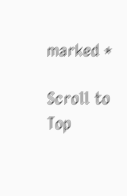marked *

Scroll to Top